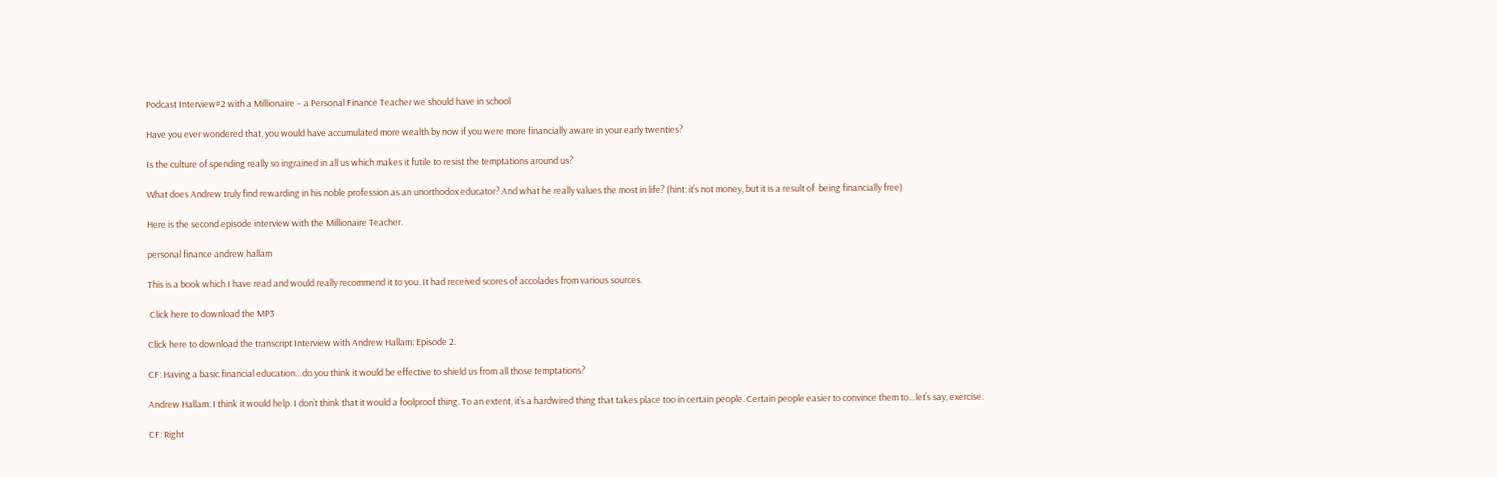Podcast Interview#2 with a Millionaire – a Personal Finance Teacher we should have in school

Have you ever wondered that, you would have accumulated more wealth by now if you were more financially aware in your early twenties?

Is the culture of spending really so ingrained in all us which makes it futile to resist the temptations around us?

What does Andrew truly find rewarding in his noble profession as an unorthodox educator? And what he really values the most in life? (hint: it’s not money, but it is a result of  being financially free)

Here is the second episode interview with the Millionaire Teacher.

personal finance andrew hallam

This is a book which I have read and would really recommend it to you. It had received scores of accolades from various sources.

 Click here to download the MP3

Click here to download the transcript Interview with Andrew Hallam: Episode 2.

CF: Having a basic financial education…do you think it would be effective to shield us from all those temptations?

Andrew Hallam: I think it would help. I don’t think that it would a foolproof thing. To an extent, it’s a hardwired thing that takes place too in certain people. Certain people easier to convince them to…let’s say, exercise.

CF: Right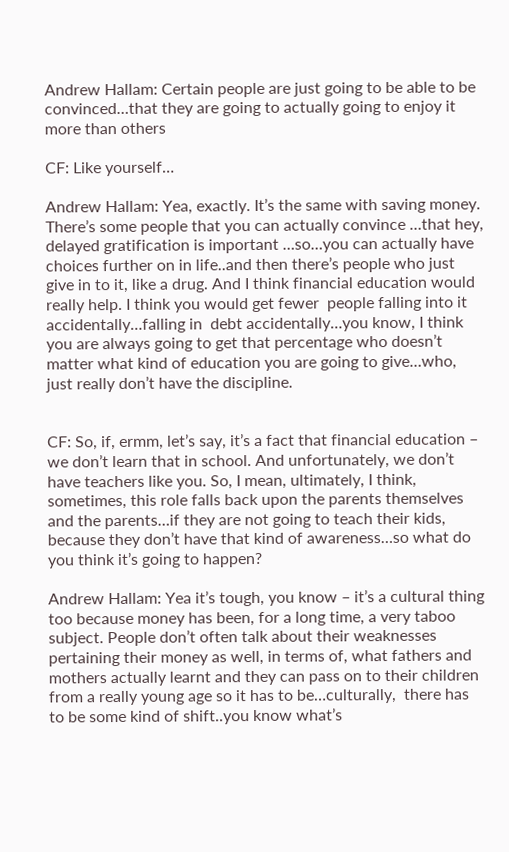Andrew Hallam: Certain people are just going to be able to be convinced…that they are going to actually going to enjoy it more than others

CF: Like yourself…

Andrew Hallam: Yea, exactly. It’s the same with saving money. There’s some people that you can actually convince …that hey, delayed gratification is important …so…you can actually have choices further on in life..and then there’s people who just give in to it, like a drug. And I think financial education would really help. I think you would get fewer  people falling into it accidentally…falling in  debt accidentally…you know, I think you are always going to get that percentage who doesn’t matter what kind of education you are going to give…who, just really don’t have the discipline.


CF: So, if, ermm, let’s say, it’s a fact that financial education – we don’t learn that in school. And unfortunately, we don’t have teachers like you. So, I mean, ultimately, I think, sometimes, this role falls back upon the parents themselves and the parents…if they are not going to teach their kids, because they don’t have that kind of awareness…so what do you think it’s going to happen?

Andrew Hallam: Yea it’s tough, you know – it’s a cultural thing too because money has been, for a long time, a very taboo subject. People don’t often talk about their weaknesses pertaining their money as well, in terms of, what fathers and mothers actually learnt and they can pass on to their children from a really young age so it has to be…culturally,  there has to be some kind of shift..you know what’s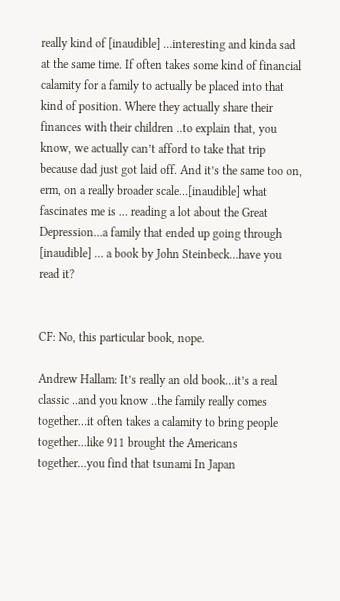really kind of [inaudible] …interesting and kinda sad at the same time. If often takes some kind of financial calamity for a family to actually be placed into that kind of position. Where they actually share their finances with their children ..to explain that, you know, we actually can’t afford to take that trip because dad just got laid off. And it’s the same too on, erm, on a really broader scale…[inaudible] what fascinates me is … reading a lot about the Great Depression…a family that ended up going through [inaudible] … a book by John Steinbeck…have you read it?


CF: No, this particular book, nope.

Andrew Hallam: It’s really an old book…it’s a real classic ..and you know ..the family really comes together…it often takes a calamity to bring people together…like 911 brought the Americans together…you find that tsunami In Japan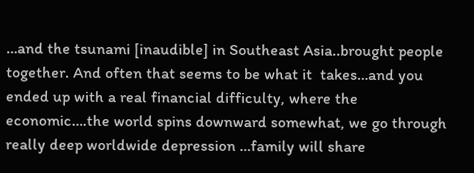…and the tsunami [inaudible] in Southeast Asia..brought people  together. And often that seems to be what it  takes…and you ended up with a real financial difficulty, where the economic….the world spins downward somewhat, we go through really deep worldwide depression …family will share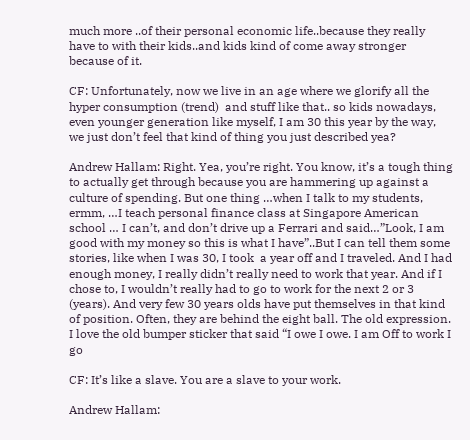much more ..of their personal economic life..because they really have to with their kids..and kids kind of come away stronger because of it.

CF: Unfortunately, now we live in an age where we glorify all the hyper consumption (trend)  and stuff like that.. so kids nowadays, even younger generation like myself, I am 30 this year by the way, we just don’t feel that kind of thing you just described yea?

Andrew Hallam: Right. Yea, you’re right. You know, it’s a tough thing to actually get through because you are hammering up against a culture of spending. But one thing …when I talk to my students, ermm, …I teach personal finance class at Singapore American school … I can’t, and don’t drive up a Ferrari and said…”Look, I am good with my money so this is what I have”..But I can tell them some stories, like when I was 30, I took  a year off and I traveled. And I had enough money, I really didn’t really need to work that year. And if I chose to, I wouldn’t really had to go to work for the next 2 or 3 (years). And very few 30 years olds have put themselves in that kind of position. Often, they are behind the eight ball. The old expression. I love the old bumper sticker that said “I owe I owe. I am Off to work I go

CF: It’s like a slave. You are a slave to your work.

Andrew Hallam: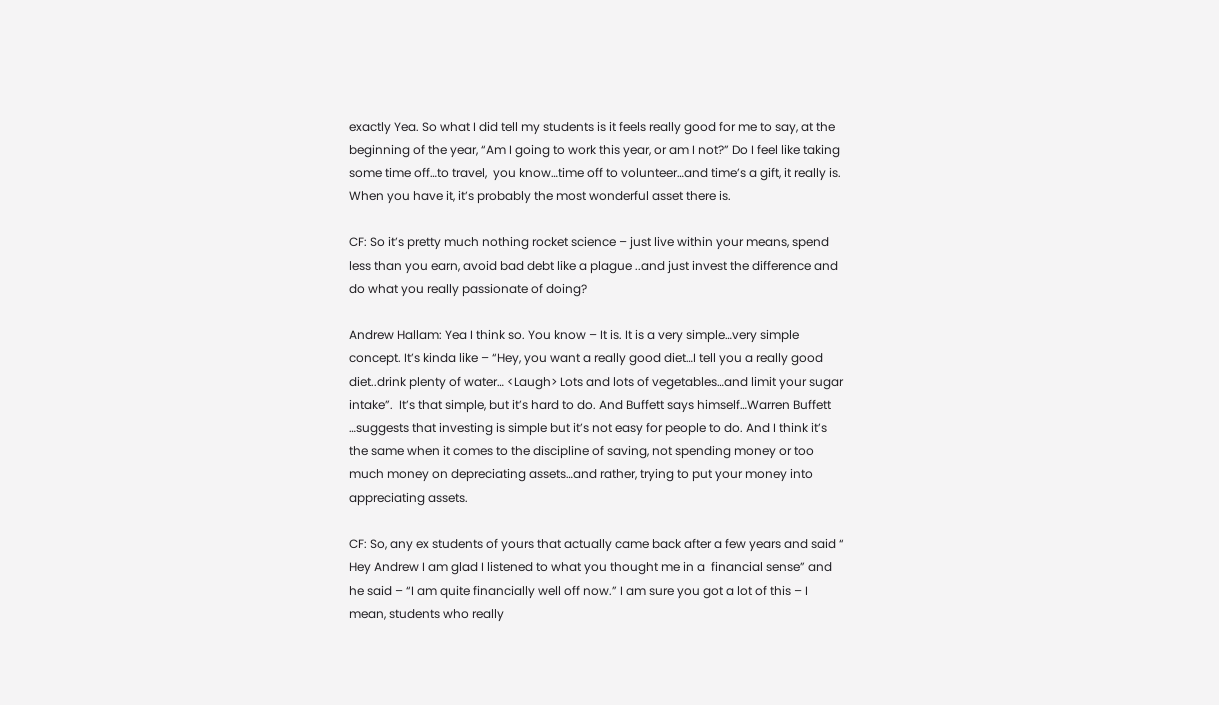exactly Yea. So what I did tell my students is it feels really good for me to say, at the beginning of the year, “Am I going to work this year, or am I not?” Do I feel like taking some time off…to travel,  you know…time off to volunteer…and time’s a gift, it really is. When you have it, it’s probably the most wonderful asset there is.

CF: So it’s pretty much nothing rocket science – just live within your means, spend less than you earn, avoid bad debt like a plague ..and just invest the difference and do what you really passionate of doing?

Andrew Hallam: Yea I think so. You know – It is. It is a very simple…very simple concept. It’s kinda like – “Hey, you want a really good diet…I tell you a really good diet..drink plenty of water… <Laugh> Lots and lots of vegetables…and limit your sugar intake”.  It’s that simple, but it’s hard to do. And Buffett says himself…Warren Buffett …suggests that investing is simple but it’s not easy for people to do. And I think it’s the same when it comes to the discipline of saving, not spending money or too much money on depreciating assets…and rather, trying to put your money into appreciating assets.

CF: So, any ex students of yours that actually came back after a few years and said “ Hey Andrew I am glad I listened to what you thought me in a  financial sense” and  he said – “I am quite financially well off now.” I am sure you got a lot of this – I mean, students who really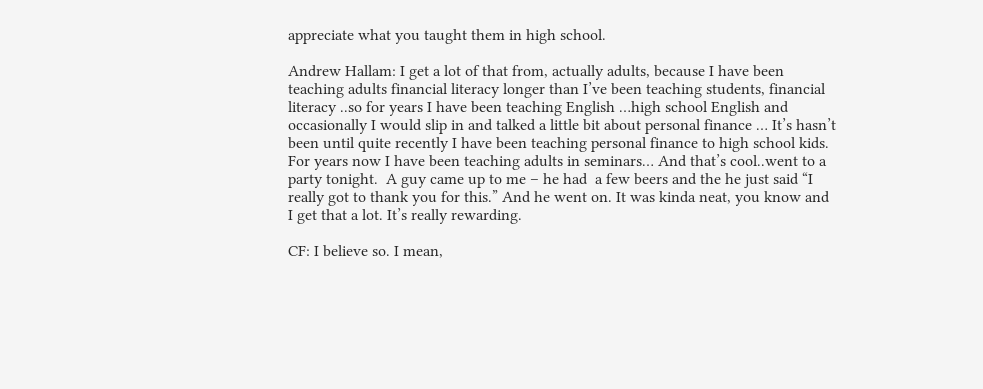appreciate what you taught them in high school.

Andrew Hallam: I get a lot of that from, actually adults, because I have been teaching adults financial literacy longer than I’ve been teaching students, financial literacy ..so for years I have been teaching English …high school English and occasionally I would slip in and talked a little bit about personal finance … It’s hasn’t been until quite recently I have been teaching personal finance to high school kids. For years now I have been teaching adults in seminars… And that’s cool..went to a party tonight.  A guy came up to me – he had  a few beers and the he just said “I really got to thank you for this.” And he went on. It was kinda neat, you know and I get that a lot. It’s really rewarding.

CF: I believe so. I mean,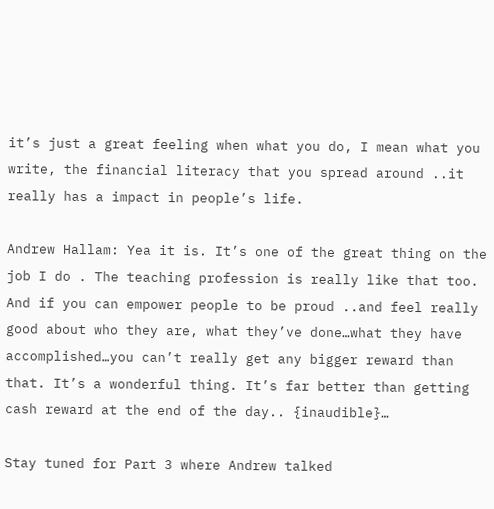it’s just a great feeling when what you do, I mean what you write, the financial literacy that you spread around ..it really has a impact in people’s life.

Andrew Hallam: Yea it is. It’s one of the great thing on the  job I do . The teaching profession is really like that too. And if you can empower people to be proud ..and feel really good about who they are, what they’ve done…what they have accomplished…you can’t really get any bigger reward than that. It’s a wonderful thing. It’s far better than getting cash reward at the end of the day.. {inaudible}…

Stay tuned for Part 3 where Andrew talked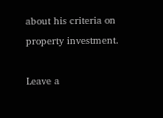about his criteria on property investment.

Leave a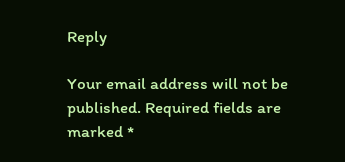Reply

Your email address will not be published. Required fields are marked *